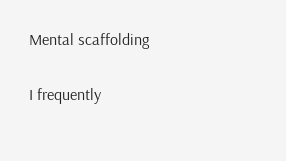Mental scaffolding

I frequently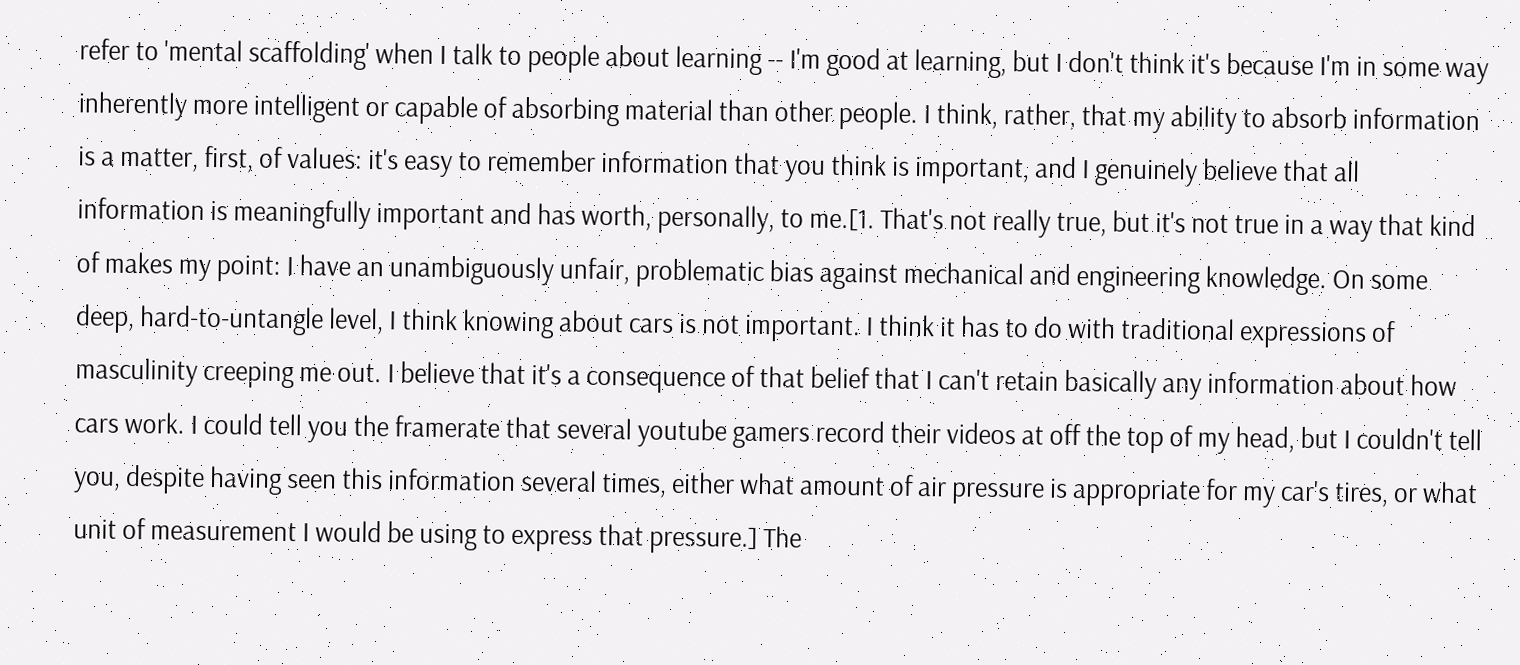refer to 'mental scaffolding' when I talk to people about learning -- I'm good at learning, but I don't think it's because I'm in some way inherently more intelligent or capable of absorbing material than other people. I think, rather, that my ability to absorb information is a matter, first, of values: it's easy to remember information that you think is important, and I genuinely believe that all information is meaningfully important and has worth, personally, to me.[1. That's not really true, but it's not true in a way that kind of makes my point: I have an unambiguously unfair, problematic bias against mechanical and engineering knowledge. On some deep, hard-to-untangle level, I think knowing about cars is not important. I think it has to do with traditional expressions of masculinity creeping me out. I believe that it's a consequence of that belief that I can't retain basically any information about how cars work. I could tell you the framerate that several youtube gamers record their videos at off the top of my head, but I couldn't tell you, despite having seen this information several times, either what amount of air pressure is appropriate for my car's tires, or what unit of measurement I would be using to express that pressure.] The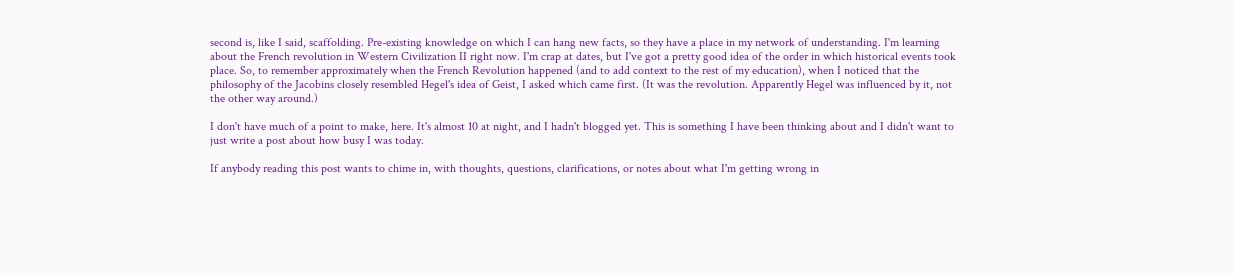second is, like I said, scaffolding. Pre-existing knowledge on which I can hang new facts, so they have a place in my network of understanding. I'm learning about the French revolution in Western Civilization II right now. I'm crap at dates, but I've got a pretty good idea of the order in which historical events took place. So, to remember approximately when the French Revolution happened (and to add context to the rest of my education), when I noticed that the philosophy of the Jacobins closely resembled Hegel's idea of Geist, I asked which came first. (It was the revolution. Apparently Hegel was influenced by it, not the other way around.)

I don't have much of a point to make, here. It's almost 10 at night, and I hadn't blogged yet. This is something I have been thinking about and I didn't want to just write a post about how busy I was today.

If anybody reading this post wants to chime in, with thoughts, questions, clarifications, or notes about what I'm getting wrong in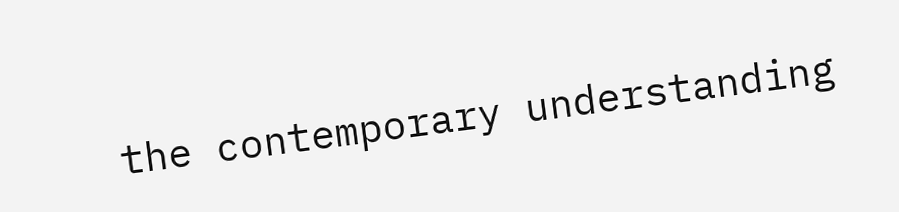the contemporary understanding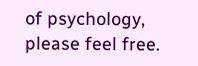of psychology, please feel free.